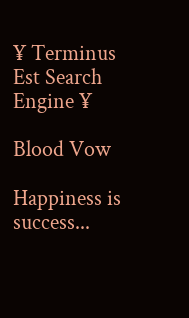¥ Terminus Est Search Engine ¥

Blood Vow

Happiness is success...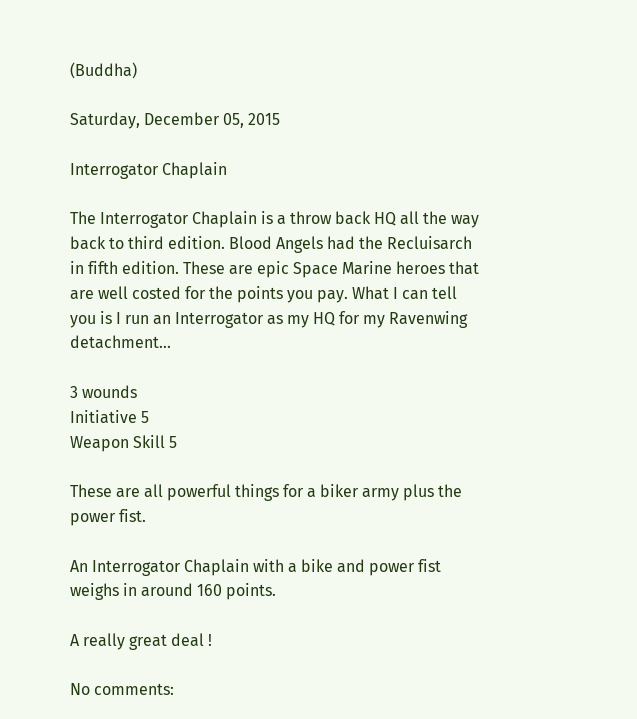(Buddha)

Saturday, December 05, 2015

Interrogator Chaplain

The Interrogator Chaplain is a throw back HQ all the way back to third edition. Blood Angels had the Recluisarch in fifth edition. These are epic Space Marine heroes that are well costed for the points you pay. What I can tell you is I run an Interrogator as my HQ for my Ravenwing detachment...

3 wounds
Initiative 5
Weapon Skill 5

These are all powerful things for a biker army plus the power fist.

An Interrogator Chaplain with a bike and power fist weighs in around 160 points.

A really great deal !

No comments: